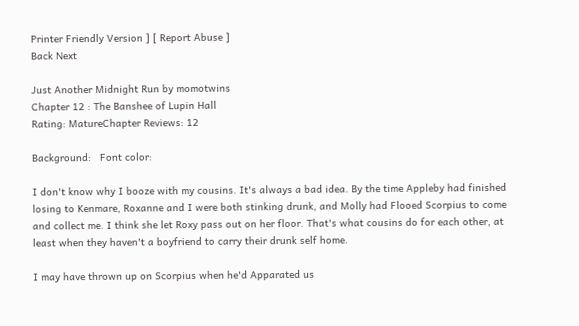Printer Friendly Version ] [ Report Abuse ]
Back Next

Just Another Midnight Run by momotwins
Chapter 12 : The Banshee of Lupin Hall
Rating: MatureChapter Reviews: 12

Background:   Font color:

I don't know why I booze with my cousins. It's always a bad idea. By the time Appleby had finished losing to Kenmare, Roxanne and I were both stinking drunk, and Molly had Flooed Scorpius to come and collect me. I think she let Roxy pass out on her floor. That's what cousins do for each other, at least when they haven't a boyfriend to carry their drunk self home.

I may have thrown up on Scorpius when he'd Apparated us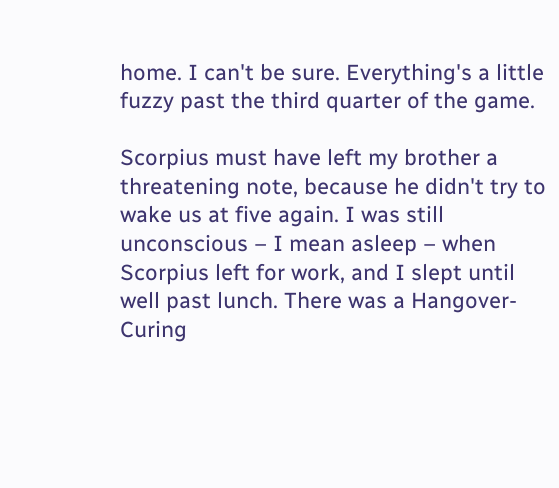home. I can't be sure. Everything's a little fuzzy past the third quarter of the game.

Scorpius must have left my brother a threatening note, because he didn't try to wake us at five again. I was still unconscious – I mean asleep – when Scorpius left for work, and I slept until well past lunch. There was a Hangover-Curing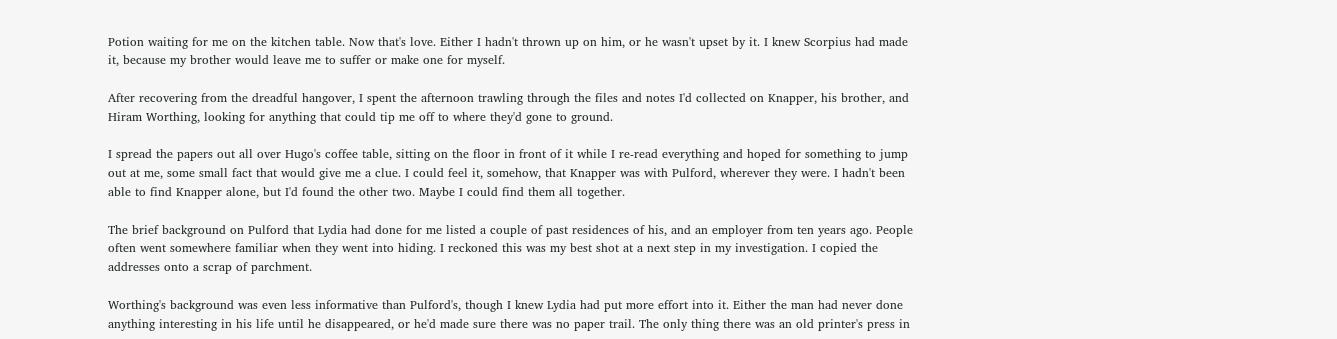Potion waiting for me on the kitchen table. Now that's love. Either I hadn't thrown up on him, or he wasn't upset by it. I knew Scorpius had made it, because my brother would leave me to suffer or make one for myself.

After recovering from the dreadful hangover, I spent the afternoon trawling through the files and notes I'd collected on Knapper, his brother, and Hiram Worthing, looking for anything that could tip me off to where they'd gone to ground.

I spread the papers out all over Hugo's coffee table, sitting on the floor in front of it while I re-read everything and hoped for something to jump out at me, some small fact that would give me a clue. I could feel it, somehow, that Knapper was with Pulford, wherever they were. I hadn't been able to find Knapper alone, but I'd found the other two. Maybe I could find them all together.

The brief background on Pulford that Lydia had done for me listed a couple of past residences of his, and an employer from ten years ago. People often went somewhere familiar when they went into hiding. I reckoned this was my best shot at a next step in my investigation. I copied the addresses onto a scrap of parchment.

Worthing's background was even less informative than Pulford's, though I knew Lydia had put more effort into it. Either the man had never done anything interesting in his life until he disappeared, or he'd made sure there was no paper trail. The only thing there was an old printer's press in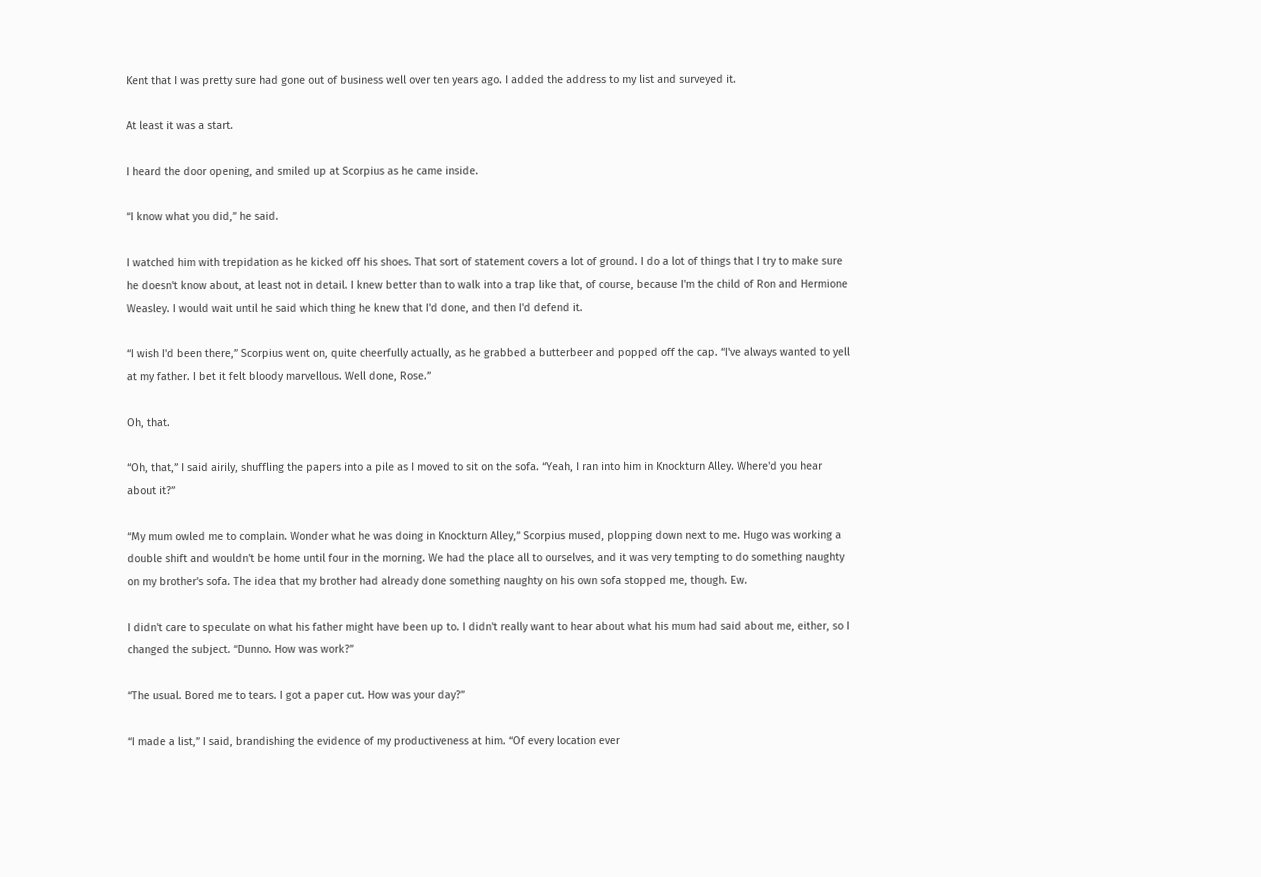Kent that I was pretty sure had gone out of business well over ten years ago. I added the address to my list and surveyed it.

At least it was a start.

I heard the door opening, and smiled up at Scorpius as he came inside.

“I know what you did,” he said.

I watched him with trepidation as he kicked off his shoes. That sort of statement covers a lot of ground. I do a lot of things that I try to make sure he doesn't know about, at least not in detail. I knew better than to walk into a trap like that, of course, because I'm the child of Ron and Hermione Weasley. I would wait until he said which thing he knew that I'd done, and then I'd defend it.

“I wish I'd been there,” Scorpius went on, quite cheerfully actually, as he grabbed a butterbeer and popped off the cap. “I've always wanted to yell at my father. I bet it felt bloody marvellous. Well done, Rose.”

Oh, that.

“Oh, that,” I said airily, shuffling the papers into a pile as I moved to sit on the sofa. “Yeah, I ran into him in Knockturn Alley. Where'd you hear about it?”

“My mum owled me to complain. Wonder what he was doing in Knockturn Alley,” Scorpius mused, plopping down next to me. Hugo was working a double shift and wouldn't be home until four in the morning. We had the place all to ourselves, and it was very tempting to do something naughty on my brother's sofa. The idea that my brother had already done something naughty on his own sofa stopped me, though. Ew.

I didn't care to speculate on what his father might have been up to. I didn't really want to hear about what his mum had said about me, either, so I changed the subject. “Dunno. How was work?”

“The usual. Bored me to tears. I got a paper cut. How was your day?”

“I made a list,” I said, brandishing the evidence of my productiveness at him. “Of every location ever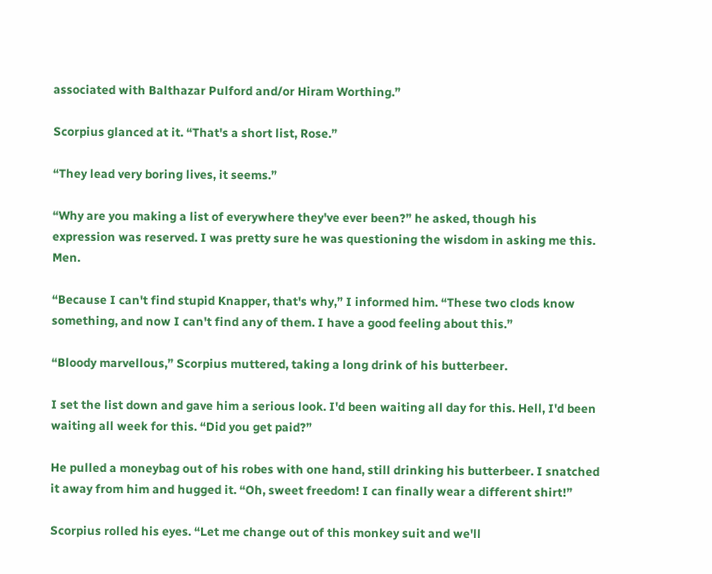associated with Balthazar Pulford and/or Hiram Worthing.”

Scorpius glanced at it. “That's a short list, Rose.”

“They lead very boring lives, it seems.”

“Why are you making a list of everywhere they've ever been?” he asked, though his expression was reserved. I was pretty sure he was questioning the wisdom in asking me this. Men.

“Because I can't find stupid Knapper, that's why,” I informed him. “These two clods know something, and now I can't find any of them. I have a good feeling about this.”

“Bloody marvellous,” Scorpius muttered, taking a long drink of his butterbeer.

I set the list down and gave him a serious look. I'd been waiting all day for this. Hell, I'd been waiting all week for this. “Did you get paid?”

He pulled a moneybag out of his robes with one hand, still drinking his butterbeer. I snatched it away from him and hugged it. “Oh, sweet freedom! I can finally wear a different shirt!”

Scorpius rolled his eyes. “Let me change out of this monkey suit and we'll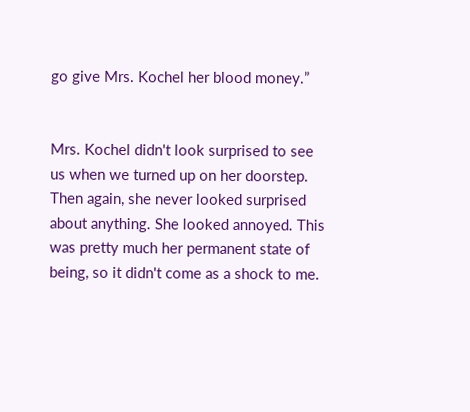go give Mrs. Kochel her blood money.”


Mrs. Kochel didn't look surprised to see us when we turned up on her doorstep. Then again, she never looked surprised about anything. She looked annoyed. This was pretty much her permanent state of being, so it didn't come as a shock to me.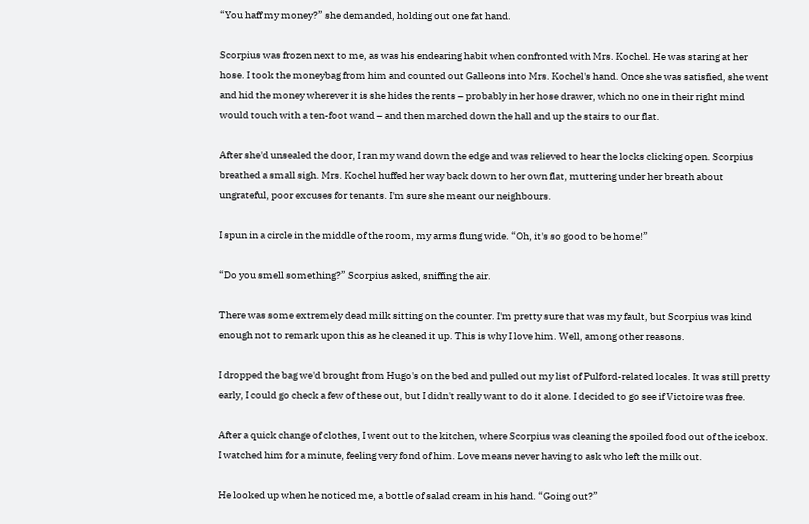“You haff my money?” she demanded, holding out one fat hand.

Scorpius was frozen next to me, as was his endearing habit when confronted with Mrs. Kochel. He was staring at her hose. I took the moneybag from him and counted out Galleons into Mrs. Kochel's hand. Once she was satisfied, she went and hid the money wherever it is she hides the rents – probably in her hose drawer, which no one in their right mind would touch with a ten-foot wand – and then marched down the hall and up the stairs to our flat.

After she'd unsealed the door, I ran my wand down the edge and was relieved to hear the locks clicking open. Scorpius breathed a small sigh. Mrs. Kochel huffed her way back down to her own flat, muttering under her breath about ungrateful, poor excuses for tenants. I'm sure she meant our neighbours.

I spun in a circle in the middle of the room, my arms flung wide. “Oh, it's so good to be home!”

“Do you smell something?” Scorpius asked, sniffing the air.

There was some extremely dead milk sitting on the counter. I'm pretty sure that was my fault, but Scorpius was kind enough not to remark upon this as he cleaned it up. This is why I love him. Well, among other reasons.

I dropped the bag we'd brought from Hugo's on the bed and pulled out my list of Pulford-related locales. It was still pretty early, I could go check a few of these out, but I didn't really want to do it alone. I decided to go see if Victoire was free.

After a quick change of clothes, I went out to the kitchen, where Scorpius was cleaning the spoiled food out of the icebox. I watched him for a minute, feeling very fond of him. Love means never having to ask who left the milk out.

He looked up when he noticed me, a bottle of salad cream in his hand. “Going out?”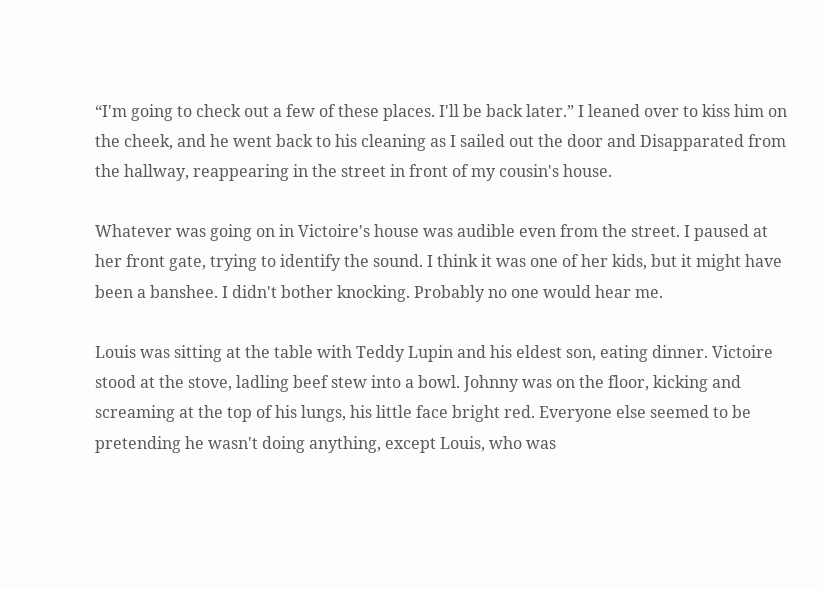“I'm going to check out a few of these places. I'll be back later.” I leaned over to kiss him on the cheek, and he went back to his cleaning as I sailed out the door and Disapparated from the hallway, reappearing in the street in front of my cousin's house.

Whatever was going on in Victoire's house was audible even from the street. I paused at her front gate, trying to identify the sound. I think it was one of her kids, but it might have been a banshee. I didn't bother knocking. Probably no one would hear me.

Louis was sitting at the table with Teddy Lupin and his eldest son, eating dinner. Victoire stood at the stove, ladling beef stew into a bowl. Johnny was on the floor, kicking and screaming at the top of his lungs, his little face bright red. Everyone else seemed to be pretending he wasn't doing anything, except Louis, who was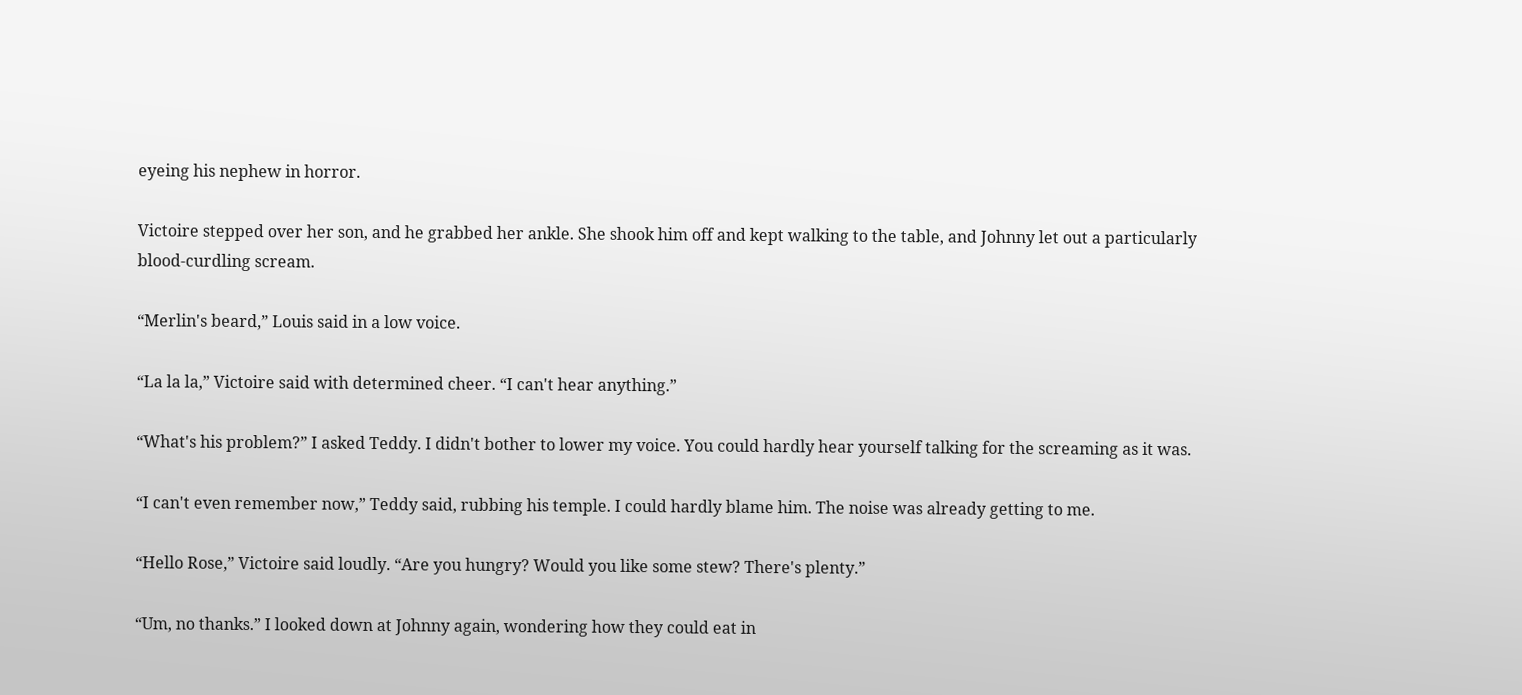eyeing his nephew in horror.

Victoire stepped over her son, and he grabbed her ankle. She shook him off and kept walking to the table, and Johnny let out a particularly blood-curdling scream.

“Merlin's beard,” Louis said in a low voice.

“La la la,” Victoire said with determined cheer. “I can't hear anything.”

“What's his problem?” I asked Teddy. I didn't bother to lower my voice. You could hardly hear yourself talking for the screaming as it was.

“I can't even remember now,” Teddy said, rubbing his temple. I could hardly blame him. The noise was already getting to me.

“Hello Rose,” Victoire said loudly. “Are you hungry? Would you like some stew? There's plenty.”

“Um, no thanks.” I looked down at Johnny again, wondering how they could eat in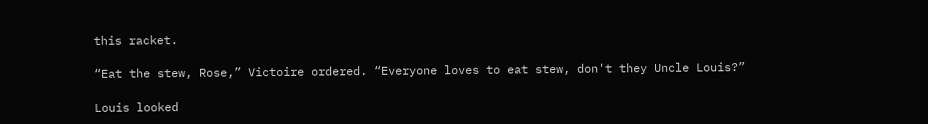this racket.

“Eat the stew, Rose,” Victoire ordered. “Everyone loves to eat stew, don't they Uncle Louis?”

Louis looked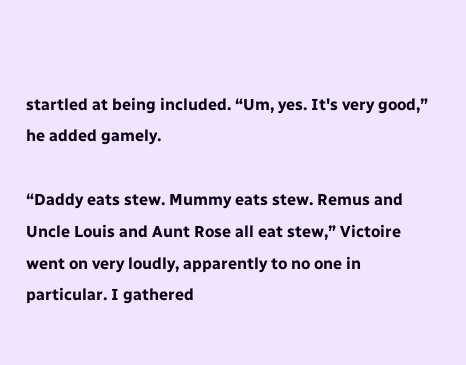startled at being included. “Um, yes. It's very good,” he added gamely.

“Daddy eats stew. Mummy eats stew. Remus and Uncle Louis and Aunt Rose all eat stew,” Victoire went on very loudly, apparently to no one in particular. I gathered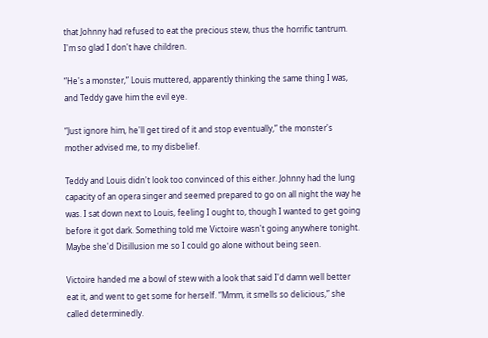that Johnny had refused to eat the precious stew, thus the horrific tantrum. I'm so glad I don't have children.

“He's a monster,” Louis muttered, apparently thinking the same thing I was, and Teddy gave him the evil eye.

“Just ignore him, he'll get tired of it and stop eventually,” the monster's mother advised me, to my disbelief.

Teddy and Louis didn't look too convinced of this either. Johnny had the lung capacity of an opera singer and seemed prepared to go on all night the way he was. I sat down next to Louis, feeling I ought to, though I wanted to get going before it got dark. Something told me Victoire wasn't going anywhere tonight. Maybe she'd Disillusion me so I could go alone without being seen.

Victoire handed me a bowl of stew with a look that said I'd damn well better eat it, and went to get some for herself. “Mmm, it smells so delicious,” she called determinedly.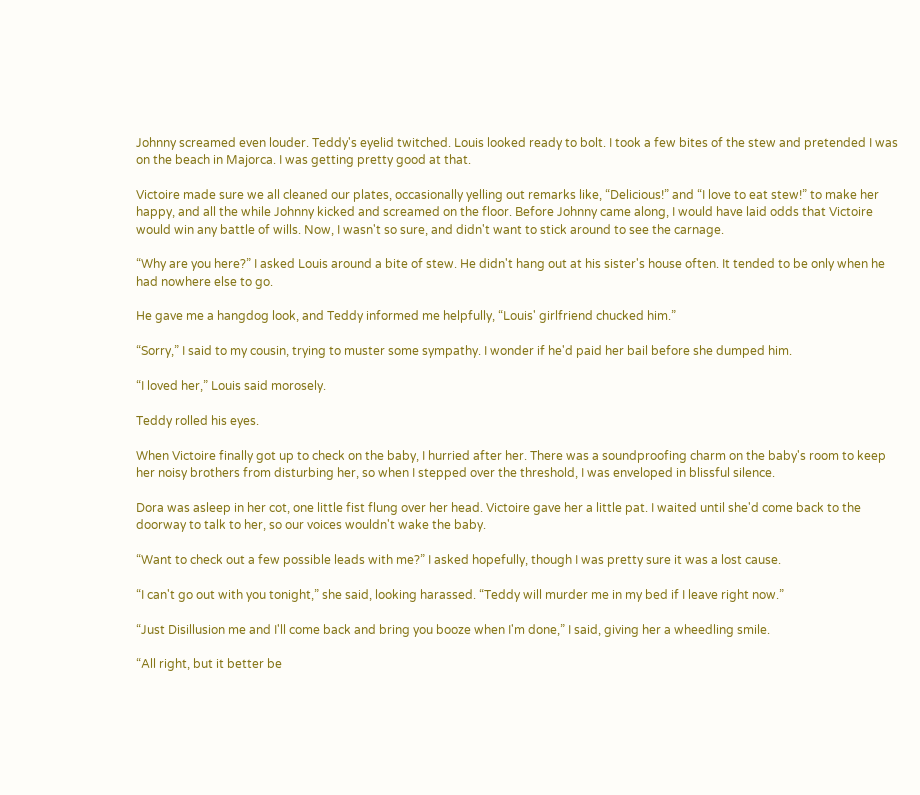Johnny screamed even louder. Teddy's eyelid twitched. Louis looked ready to bolt. I took a few bites of the stew and pretended I was on the beach in Majorca. I was getting pretty good at that.

Victoire made sure we all cleaned our plates, occasionally yelling out remarks like, “Delicious!” and “I love to eat stew!” to make her happy, and all the while Johnny kicked and screamed on the floor. Before Johnny came along, I would have laid odds that Victoire would win any battle of wills. Now, I wasn't so sure, and didn't want to stick around to see the carnage.

“Why are you here?” I asked Louis around a bite of stew. He didn't hang out at his sister's house often. It tended to be only when he had nowhere else to go.

He gave me a hangdog look, and Teddy informed me helpfully, “Louis' girlfriend chucked him.”

“Sorry,” I said to my cousin, trying to muster some sympathy. I wonder if he'd paid her bail before she dumped him.

“I loved her,” Louis said morosely.

Teddy rolled his eyes.

When Victoire finally got up to check on the baby, I hurried after her. There was a soundproofing charm on the baby's room to keep her noisy brothers from disturbing her, so when I stepped over the threshold, I was enveloped in blissful silence.

Dora was asleep in her cot, one little fist flung over her head. Victoire gave her a little pat. I waited until she'd come back to the doorway to talk to her, so our voices wouldn't wake the baby.

“Want to check out a few possible leads with me?” I asked hopefully, though I was pretty sure it was a lost cause.

“I can't go out with you tonight,” she said, looking harassed. “Teddy will murder me in my bed if I leave right now.”

“Just Disillusion me and I'll come back and bring you booze when I'm done,” I said, giving her a wheedling smile.

“All right, but it better be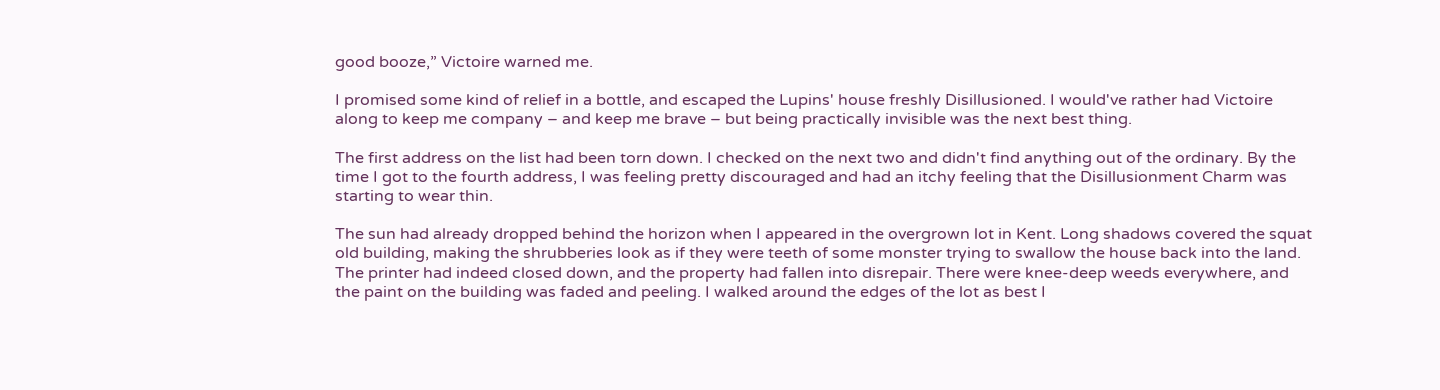good booze,” Victoire warned me.

I promised some kind of relief in a bottle, and escaped the Lupins' house freshly Disillusioned. I would've rather had Victoire along to keep me company – and keep me brave – but being practically invisible was the next best thing.

The first address on the list had been torn down. I checked on the next two and didn't find anything out of the ordinary. By the time I got to the fourth address, I was feeling pretty discouraged and had an itchy feeling that the Disillusionment Charm was starting to wear thin.

The sun had already dropped behind the horizon when I appeared in the overgrown lot in Kent. Long shadows covered the squat old building, making the shrubberies look as if they were teeth of some monster trying to swallow the house back into the land. The printer had indeed closed down, and the property had fallen into disrepair. There were knee-deep weeds everywhere, and the paint on the building was faded and peeling. I walked around the edges of the lot as best I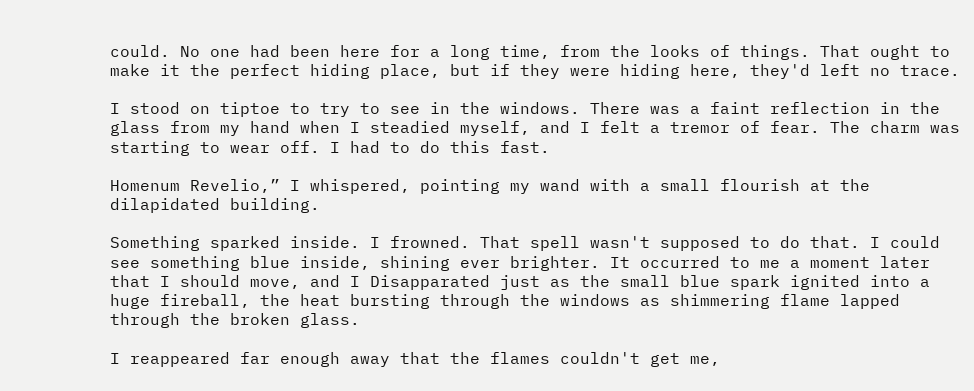could. No one had been here for a long time, from the looks of things. That ought to make it the perfect hiding place, but if they were hiding here, they'd left no trace.

I stood on tiptoe to try to see in the windows. There was a faint reflection in the glass from my hand when I steadied myself, and I felt a tremor of fear. The charm was starting to wear off. I had to do this fast.

Homenum Revelio,” I whispered, pointing my wand with a small flourish at the dilapidated building.

Something sparked inside. I frowned. That spell wasn't supposed to do that. I could see something blue inside, shining ever brighter. It occurred to me a moment later that I should move, and I Disapparated just as the small blue spark ignited into a huge fireball, the heat bursting through the windows as shimmering flame lapped through the broken glass.

I reappeared far enough away that the flames couldn't get me,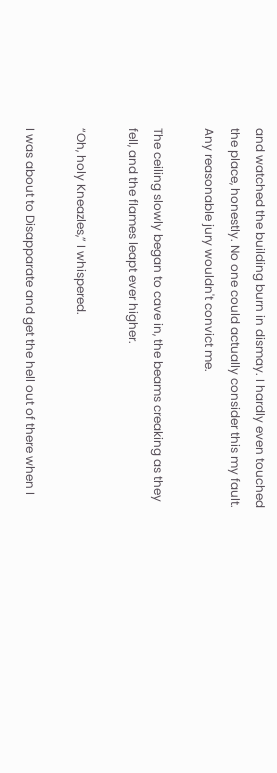and watched the building burn in dismay. I hardly even touched the place, honestly. No one could actually consider this my fault. Any reasonable jury wouldn't convict me.

The ceiling slowly began to cave in, the beams creaking as they fell, and the flames leapt ever higher.

“Oh, holy Kneazles,” I whispered.

I was about to Disapparate and get the hell out of there when I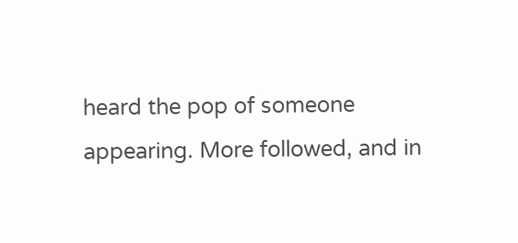heard the pop of someone appearing. More followed, and in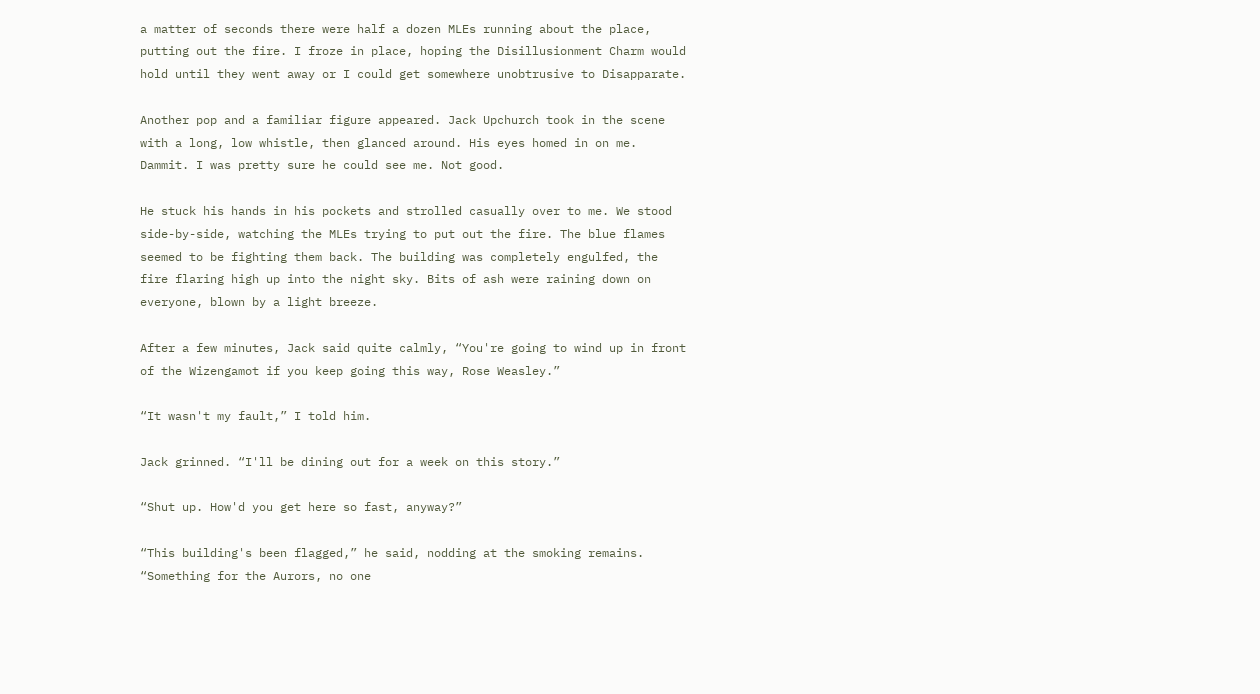a matter of seconds there were half a dozen MLEs running about the place, putting out the fire. I froze in place, hoping the Disillusionment Charm would hold until they went away or I could get somewhere unobtrusive to Disapparate.

Another pop and a familiar figure appeared. Jack Upchurch took in the scene with a long, low whistle, then glanced around. His eyes homed in on me. Dammit. I was pretty sure he could see me. Not good.

He stuck his hands in his pockets and strolled casually over to me. We stood side-by-side, watching the MLEs trying to put out the fire. The blue flames seemed to be fighting them back. The building was completely engulfed, the fire flaring high up into the night sky. Bits of ash were raining down on everyone, blown by a light breeze.

After a few minutes, Jack said quite calmly, “You're going to wind up in front of the Wizengamot if you keep going this way, Rose Weasley.”

“It wasn't my fault,” I told him.

Jack grinned. “I'll be dining out for a week on this story.”

“Shut up. How'd you get here so fast, anyway?”

“This building's been flagged,” he said, nodding at the smoking remains. “Something for the Aurors, no one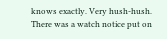knows exactly. Very hush-hush. There was a watch notice put on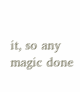it, so any magic done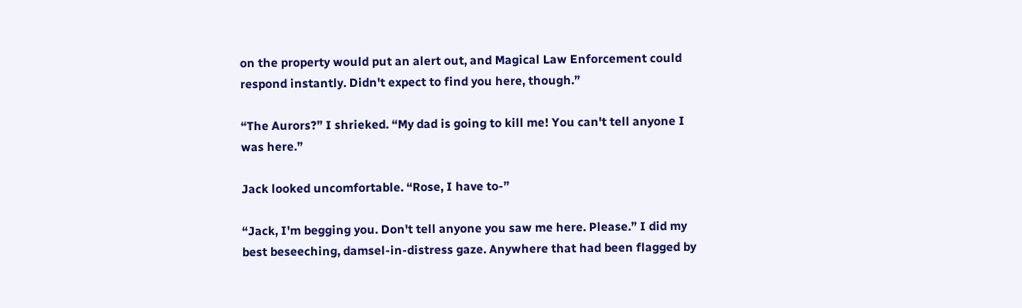on the property would put an alert out, and Magical Law Enforcement could respond instantly. Didn't expect to find you here, though.”

“The Aurors?” I shrieked. “My dad is going to kill me! You can't tell anyone I was here.”

Jack looked uncomfortable. “Rose, I have to-”

“Jack, I'm begging you. Don't tell anyone you saw me here. Please.” I did my best beseeching, damsel-in-distress gaze. Anywhere that had been flagged by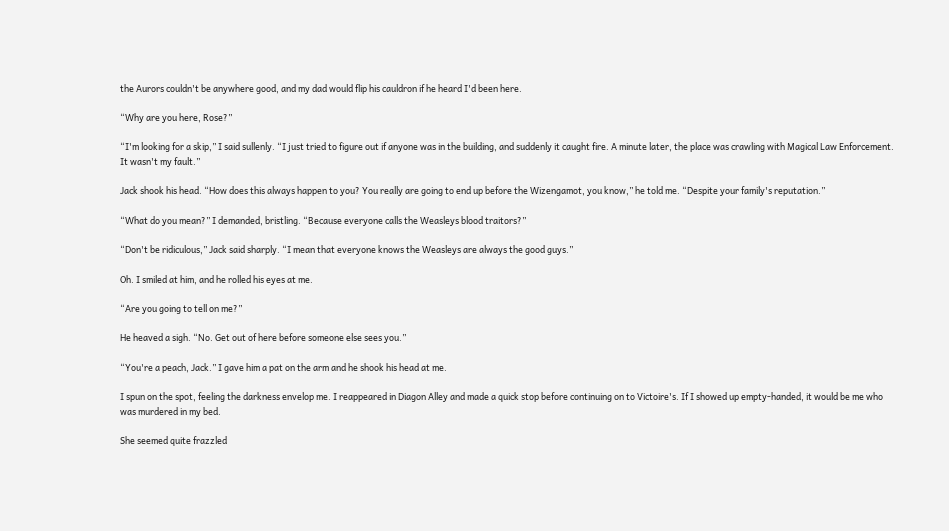the Aurors couldn't be anywhere good, and my dad would flip his cauldron if he heard I'd been here.

“Why are you here, Rose?”

“I'm looking for a skip,” I said sullenly. “I just tried to figure out if anyone was in the building, and suddenly it caught fire. A minute later, the place was crawling with Magical Law Enforcement. It wasn't my fault.”

Jack shook his head. “How does this always happen to you? You really are going to end up before the Wizengamot, you know,” he told me. “Despite your family's reputation.”

“What do you mean?” I demanded, bristling. “Because everyone calls the Weasleys blood traitors?”

“Don't be ridiculous,” Jack said sharply. “I mean that everyone knows the Weasleys are always the good guys.”

Oh. I smiled at him, and he rolled his eyes at me.

“Are you going to tell on me?”

He heaved a sigh. “No. Get out of here before someone else sees you.”

“You're a peach, Jack.” I gave him a pat on the arm and he shook his head at me.

I spun on the spot, feeling the darkness envelop me. I reappeared in Diagon Alley and made a quick stop before continuing on to Victoire's. If I showed up empty-handed, it would be me who was murdered in my bed.

She seemed quite frazzled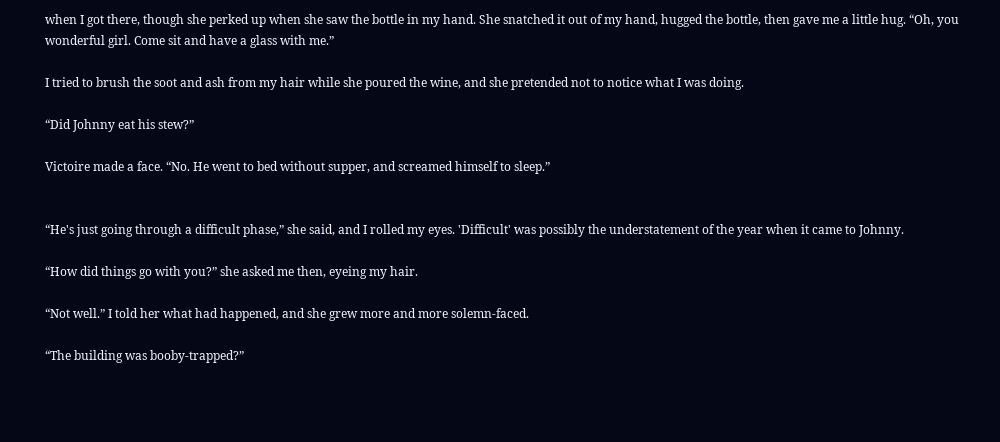when I got there, though she perked up when she saw the bottle in my hand. She snatched it out of my hand, hugged the bottle, then gave me a little hug. “Oh, you wonderful girl. Come sit and have a glass with me.”

I tried to brush the soot and ash from my hair while she poured the wine, and she pretended not to notice what I was doing.

“Did Johnny eat his stew?”

Victoire made a face. “No. He went to bed without supper, and screamed himself to sleep.”


“He's just going through a difficult phase,” she said, and I rolled my eyes. 'Difficult' was possibly the understatement of the year when it came to Johnny.

“How did things go with you?” she asked me then, eyeing my hair.

“Not well.” I told her what had happened, and she grew more and more solemn-faced.

“The building was booby-trapped?”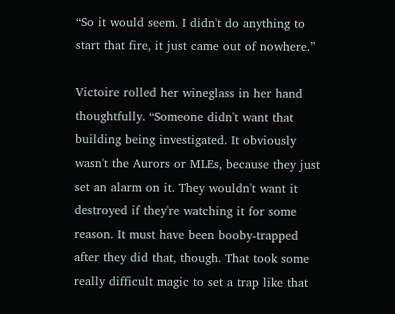“So it would seem. I didn't do anything to start that fire, it just came out of nowhere.”

Victoire rolled her wineglass in her hand thoughtfully. “Someone didn't want that building being investigated. It obviously wasn't the Aurors or MLEs, because they just set an alarm on it. They wouldn't want it destroyed if they're watching it for some reason. It must have been booby-trapped after they did that, though. That took some really difficult magic to set a trap like that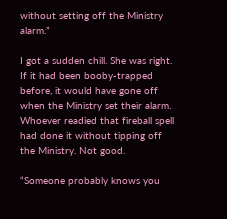without setting off the Ministry alarm.”

I got a sudden chill. She was right. If it had been booby-trapped before, it would have gone off when the Ministry set their alarm. Whoever readied that fireball spell had done it without tipping off the Ministry. Not good.

“Someone probably knows you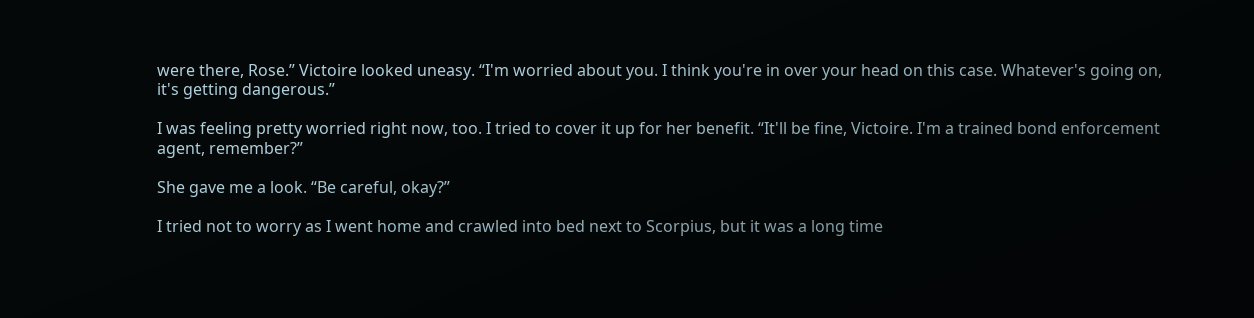were there, Rose.” Victoire looked uneasy. “I'm worried about you. I think you're in over your head on this case. Whatever's going on, it's getting dangerous.”

I was feeling pretty worried right now, too. I tried to cover it up for her benefit. “It'll be fine, Victoire. I'm a trained bond enforcement agent, remember?”

She gave me a look. “Be careful, okay?”

I tried not to worry as I went home and crawled into bed next to Scorpius, but it was a long time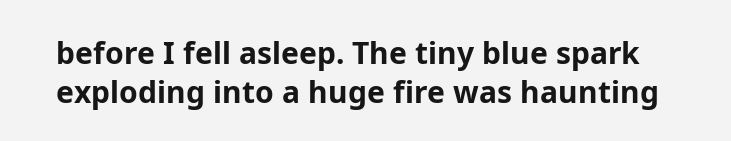before I fell asleep. The tiny blue spark exploding into a huge fire was haunting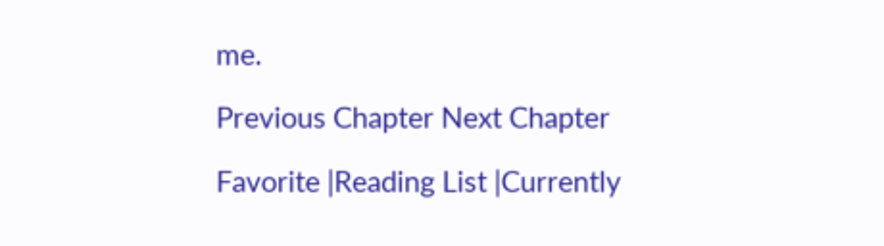me.

Previous Chapter Next Chapter

Favorite |Reading List |Currently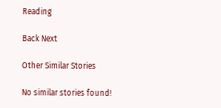Reading

Back Next

Other Similar Stories

No similar stories found!